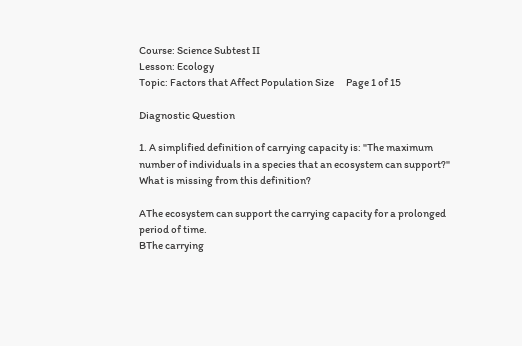Course: Science Subtest II
Lesson: Ecology
Topic: Factors that Affect Population Size      Page 1 of 15

Diagnostic Question

1. A simplified definition of carrying capacity is: "The maximum number of individuals in a species that an ecosystem can support?" What is missing from this definition?

AThe ecosystem can support the carrying capacity for a prolonged period of time.
BThe carrying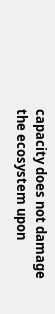capacity does not damage the ecosystem upon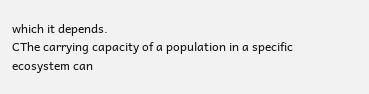which it depends.
CThe carrying capacity of a population in a specific ecosystem can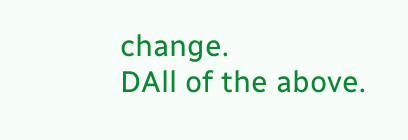change.
DAll of the above.